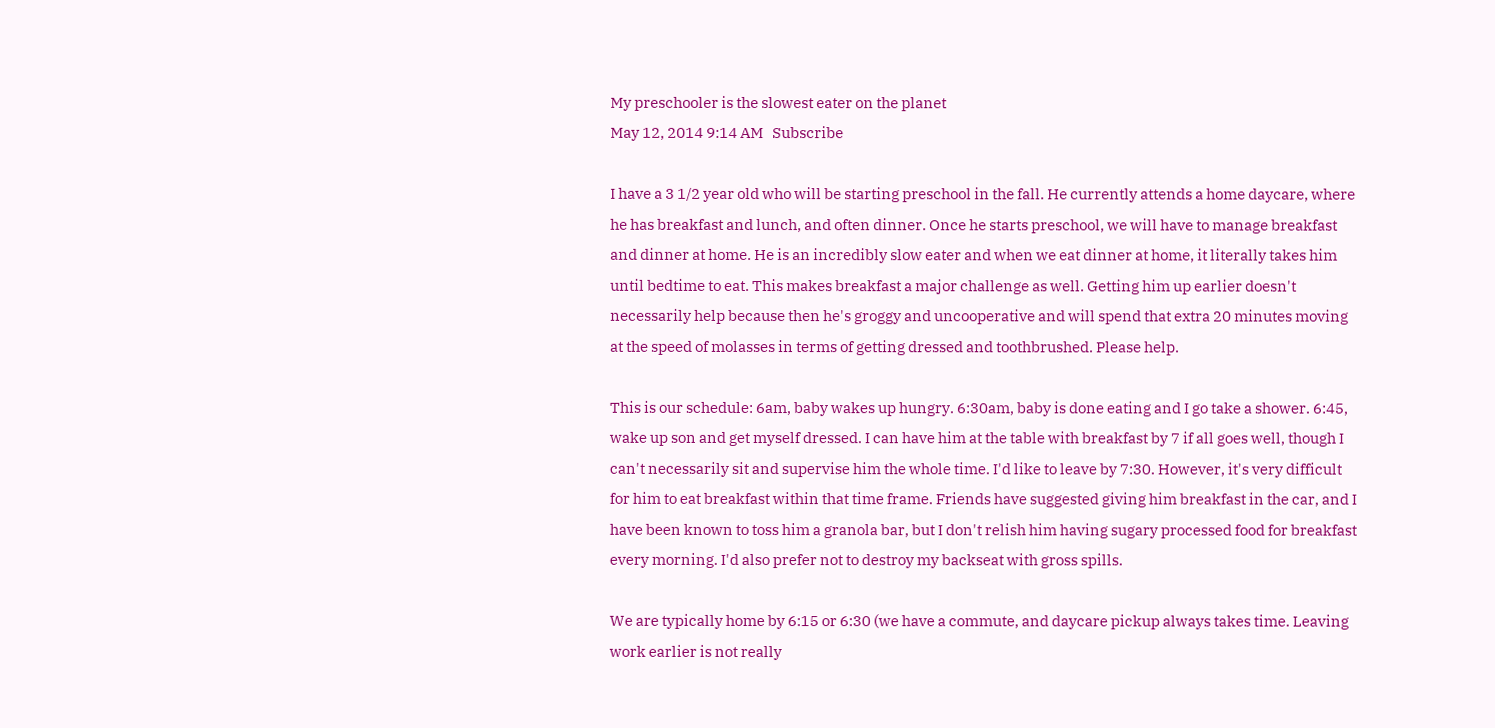My preschooler is the slowest eater on the planet
May 12, 2014 9:14 AM   Subscribe

I have a 3 1/2 year old who will be starting preschool in the fall. He currently attends a home daycare, where he has breakfast and lunch, and often dinner. Once he starts preschool, we will have to manage breakfast and dinner at home. He is an incredibly slow eater and when we eat dinner at home, it literally takes him until bedtime to eat. This makes breakfast a major challenge as well. Getting him up earlier doesn't necessarily help because then he's groggy and uncooperative and will spend that extra 20 minutes moving at the speed of molasses in terms of getting dressed and toothbrushed. Please help.

This is our schedule: 6am, baby wakes up hungry. 6:30am, baby is done eating and I go take a shower. 6:45, wake up son and get myself dressed. I can have him at the table with breakfast by 7 if all goes well, though I can't necessarily sit and supervise him the whole time. I'd like to leave by 7:30. However, it's very difficult for him to eat breakfast within that time frame. Friends have suggested giving him breakfast in the car, and I have been known to toss him a granola bar, but I don't relish him having sugary processed food for breakfast every morning. I'd also prefer not to destroy my backseat with gross spills.

We are typically home by 6:15 or 6:30 (we have a commute, and daycare pickup always takes time. Leaving work earlier is not really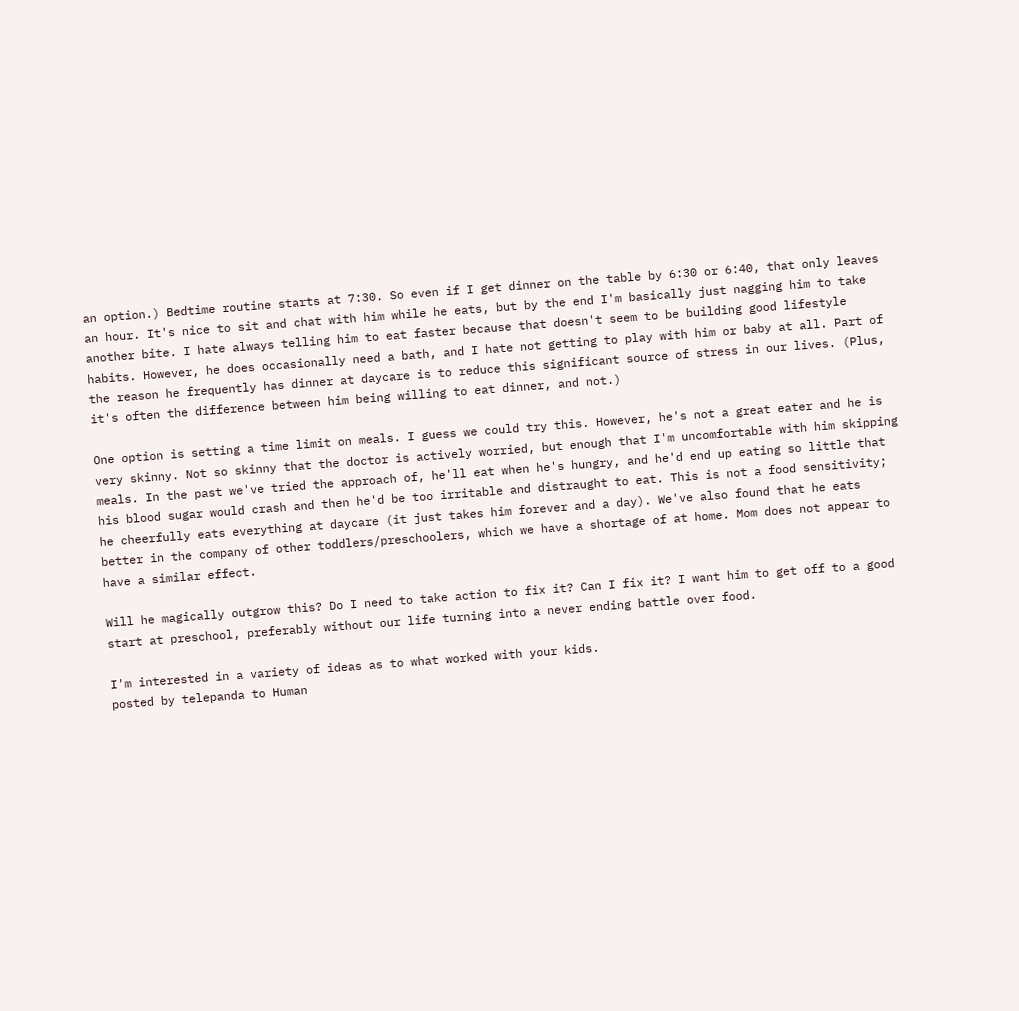an option.) Bedtime routine starts at 7:30. So even if I get dinner on the table by 6:30 or 6:40, that only leaves an hour. It's nice to sit and chat with him while he eats, but by the end I'm basically just nagging him to take another bite. I hate always telling him to eat faster because that doesn't seem to be building good lifestyle habits. However, he does occasionally need a bath, and I hate not getting to play with him or baby at all. Part of the reason he frequently has dinner at daycare is to reduce this significant source of stress in our lives. (Plus, it's often the difference between him being willing to eat dinner, and not.)

One option is setting a time limit on meals. I guess we could try this. However, he's not a great eater and he is very skinny. Not so skinny that the doctor is actively worried, but enough that I'm uncomfortable with him skipping meals. In the past we've tried the approach of, he'll eat when he's hungry, and he'd end up eating so little that his blood sugar would crash and then he'd be too irritable and distraught to eat. This is not a food sensitivity; he cheerfully eats everything at daycare (it just takes him forever and a day). We've also found that he eats better in the company of other toddlers/preschoolers, which we have a shortage of at home. Mom does not appear to have a similar effect.

Will he magically outgrow this? Do I need to take action to fix it? Can I fix it? I want him to get off to a good start at preschool, preferably without our life turning into a never ending battle over food.

I'm interested in a variety of ideas as to what worked with your kids.
posted by telepanda to Human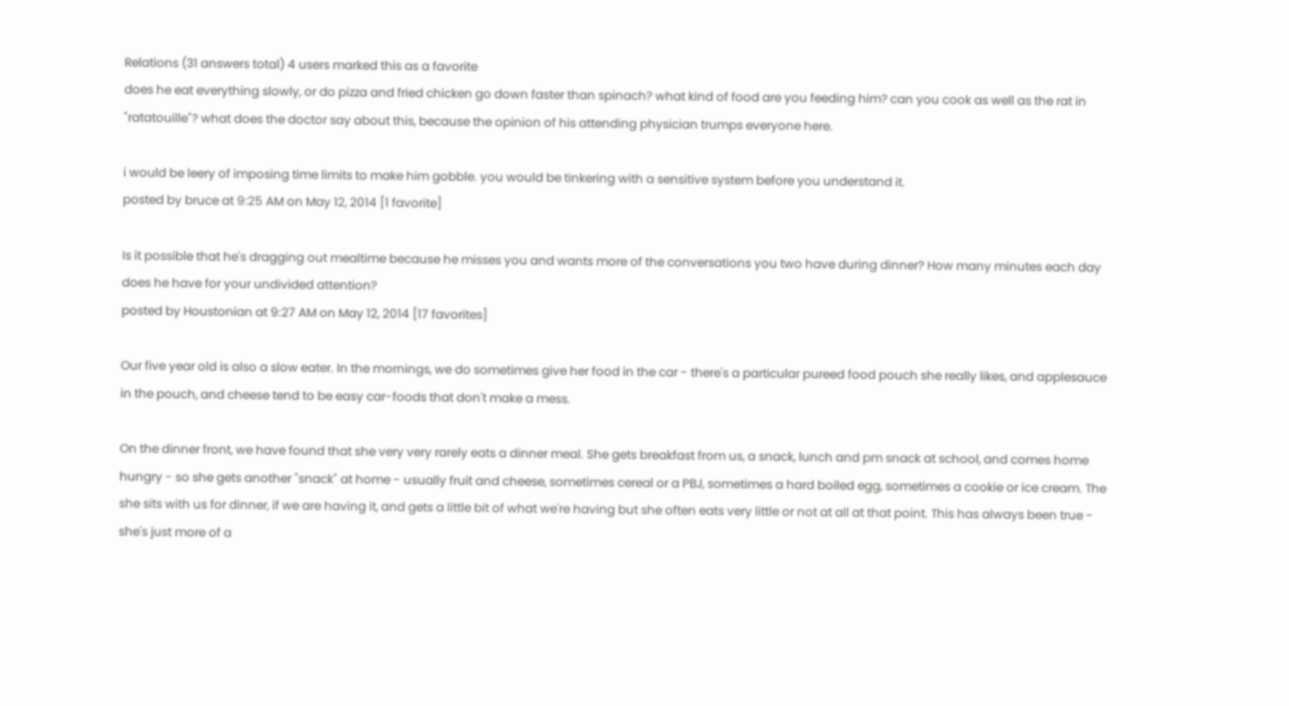Relations (31 answers total) 4 users marked this as a favorite
does he eat everything slowly, or do pizza and fried chicken go down faster than spinach? what kind of food are you feeding him? can you cook as well as the rat in "ratatouille"? what does the doctor say about this, because the opinion of his attending physician trumps everyone here.

i would be leery of imposing time limits to make him gobble. you would be tinkering with a sensitive system before you understand it.
posted by bruce at 9:25 AM on May 12, 2014 [1 favorite]

Is it possible that he's dragging out mealtime because he misses you and wants more of the conversations you two have during dinner? How many minutes each day does he have for your undivided attention?
posted by Houstonian at 9:27 AM on May 12, 2014 [17 favorites]

Our five year old is also a slow eater. In the mornings, we do sometimes give her food in the car - there's a particular pureed food pouch she really likes, and applesauce in the pouch, and cheese tend to be easy car-foods that don't make a mess.

On the dinner front, we have found that she very very rarely eats a dinner meal. She gets breakfast from us, a snack, lunch and pm snack at school, and comes home hungry - so she gets another "snack" at home - usually fruit and cheese, sometimes cereal or a PBJ, sometimes a hard boiled egg, sometimes a cookie or ice cream. The she sits with us for dinner, if we are having it, and gets a little bit of what we're having but she often eats very little or not at all at that point. This has always been true - she's just more of a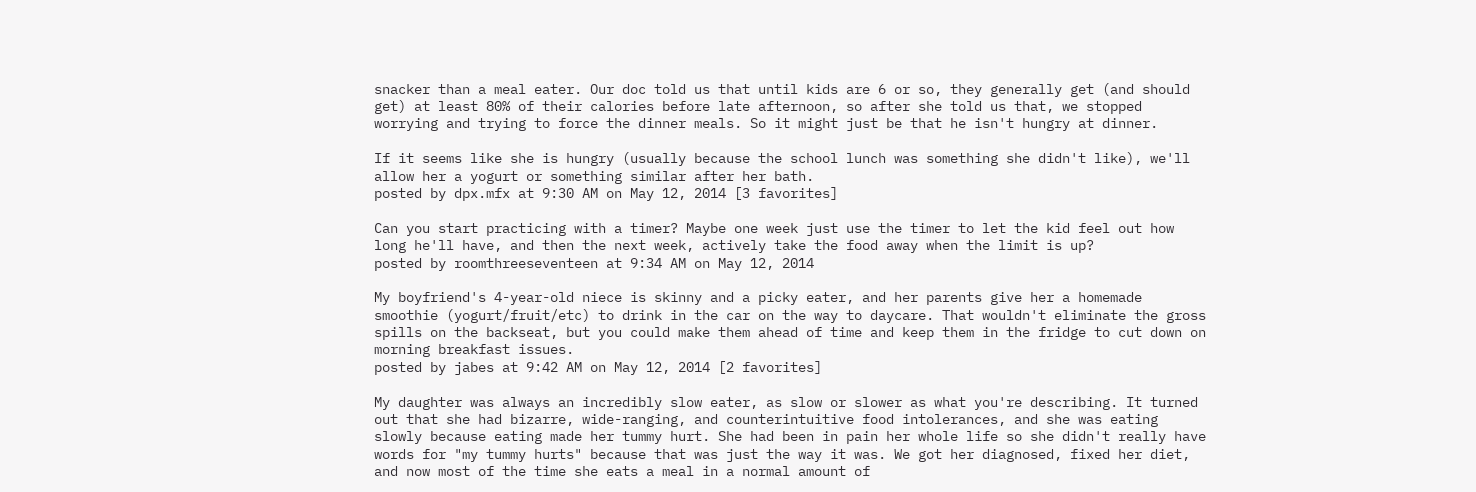snacker than a meal eater. Our doc told us that until kids are 6 or so, they generally get (and should get) at least 80% of their calories before late afternoon, so after she told us that, we stopped worrying and trying to force the dinner meals. So it might just be that he isn't hungry at dinner.

If it seems like she is hungry (usually because the school lunch was something she didn't like), we'll allow her a yogurt or something similar after her bath.
posted by dpx.mfx at 9:30 AM on May 12, 2014 [3 favorites]

Can you start practicing with a timer? Maybe one week just use the timer to let the kid feel out how long he'll have, and then the next week, actively take the food away when the limit is up?
posted by roomthreeseventeen at 9:34 AM on May 12, 2014

My boyfriend's 4-year-old niece is skinny and a picky eater, and her parents give her a homemade smoothie (yogurt/fruit/etc) to drink in the car on the way to daycare. That wouldn't eliminate the gross spills on the backseat, but you could make them ahead of time and keep them in the fridge to cut down on morning breakfast issues.
posted by jabes at 9:42 AM on May 12, 2014 [2 favorites]

My daughter was always an incredibly slow eater, as slow or slower as what you're describing. It turned out that she had bizarre, wide-ranging, and counterintuitive food intolerances, and she was eating slowly because eating made her tummy hurt. She had been in pain her whole life so she didn't really have words for "my tummy hurts" because that was just the way it was. We got her diagnosed, fixed her diet, and now most of the time she eats a meal in a normal amount of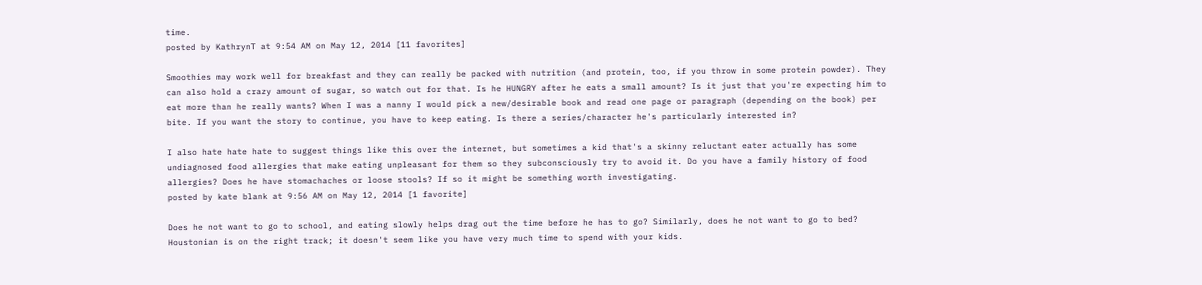time.
posted by KathrynT at 9:54 AM on May 12, 2014 [11 favorites]

Smoothies may work well for breakfast and they can really be packed with nutrition (and protein, too, if you throw in some protein powder). They can also hold a crazy amount of sugar, so watch out for that. Is he HUNGRY after he eats a small amount? Is it just that you're expecting him to eat more than he really wants? When I was a nanny I would pick a new/desirable book and read one page or paragraph (depending on the book) per bite. If you want the story to continue, you have to keep eating. Is there a series/character he's particularly interested in?

I also hate hate hate to suggest things like this over the internet, but sometimes a kid that's a skinny reluctant eater actually has some undiagnosed food allergies that make eating unpleasant for them so they subconsciously try to avoid it. Do you have a family history of food allergies? Does he have stomachaches or loose stools? If so it might be something worth investigating.
posted by kate blank at 9:56 AM on May 12, 2014 [1 favorite]

Does he not want to go to school, and eating slowly helps drag out the time before he has to go? Similarly, does he not want to go to bed? Houstonian is on the right track; it doesn't seem like you have very much time to spend with your kids.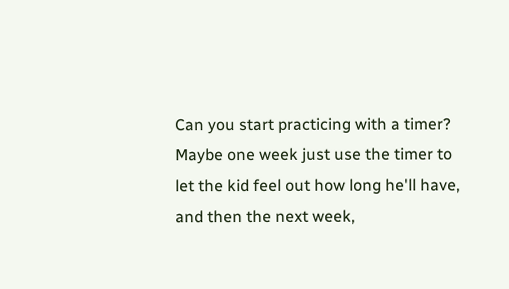Can you start practicing with a timer? Maybe one week just use the timer to let the kid feel out how long he'll have, and then the next week,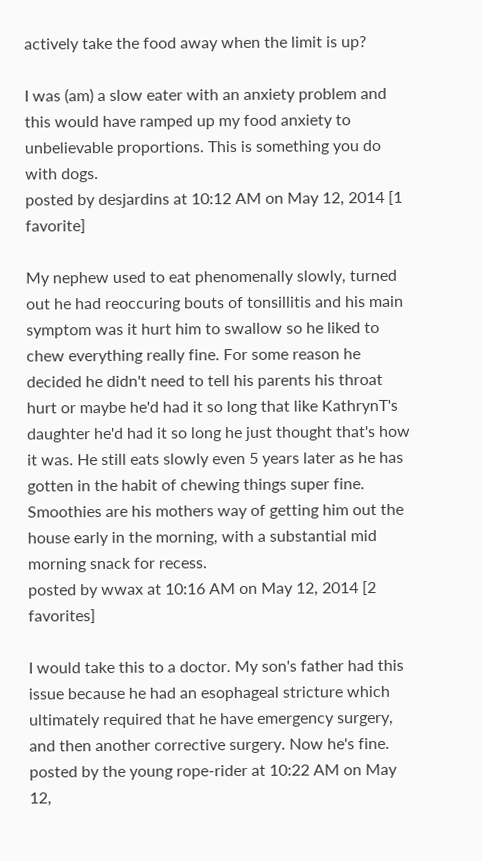actively take the food away when the limit is up?

I was (am) a slow eater with an anxiety problem and this would have ramped up my food anxiety to unbelievable proportions. This is something you do with dogs.
posted by desjardins at 10:12 AM on May 12, 2014 [1 favorite]

My nephew used to eat phenomenally slowly, turned out he had reoccuring bouts of tonsillitis and his main symptom was it hurt him to swallow so he liked to chew everything really fine. For some reason he decided he didn't need to tell his parents his throat hurt or maybe he'd had it so long that like KathrynT's daughter he'd had it so long he just thought that's how it was. He still eats slowly even 5 years later as he has gotten in the habit of chewing things super fine. Smoothies are his mothers way of getting him out the house early in the morning, with a substantial mid morning snack for recess.
posted by wwax at 10:16 AM on May 12, 2014 [2 favorites]

I would take this to a doctor. My son's father had this issue because he had an esophageal stricture which ultimately required that he have emergency surgery, and then another corrective surgery. Now he's fine.
posted by the young rope-rider at 10:22 AM on May 12,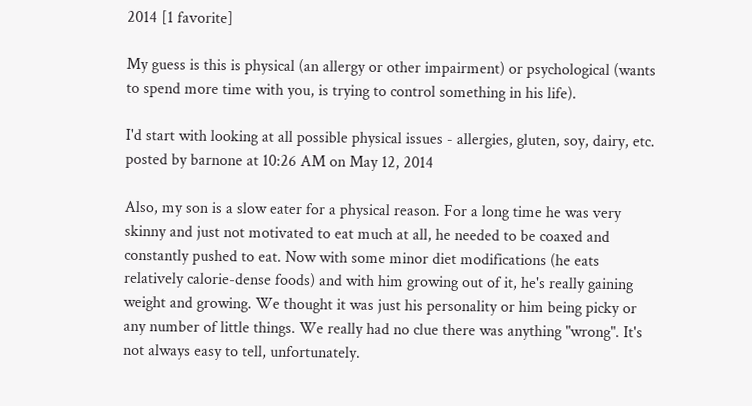2014 [1 favorite]

My guess is this is physical (an allergy or other impairment) or psychological (wants to spend more time with you, is trying to control something in his life).

I'd start with looking at all possible physical issues - allergies, gluten, soy, dairy, etc.
posted by barnone at 10:26 AM on May 12, 2014

Also, my son is a slow eater for a physical reason. For a long time he was very skinny and just not motivated to eat much at all, he needed to be coaxed and constantly pushed to eat. Now with some minor diet modifications (he eats relatively calorie-dense foods) and with him growing out of it, he's really gaining weight and growing. We thought it was just his personality or him being picky or any number of little things. We really had no clue there was anything "wrong". It's not always easy to tell, unfortunately.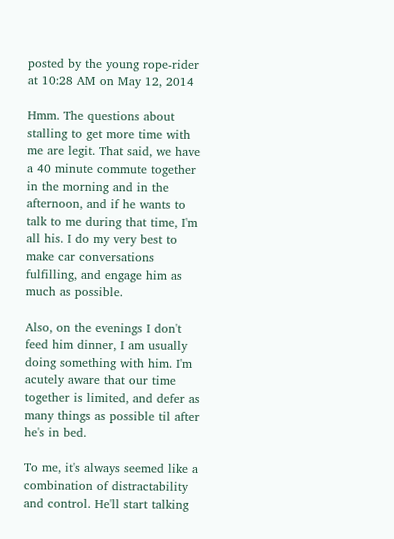posted by the young rope-rider at 10:28 AM on May 12, 2014

Hmm. The questions about stalling to get more time with me are legit. That said, we have a 40 minute commute together in the morning and in the afternoon, and if he wants to talk to me during that time, I'm all his. I do my very best to make car conversations fulfilling, and engage him as much as possible.

Also, on the evenings I don't feed him dinner, I am usually doing something with him. I'm acutely aware that our time together is limited, and defer as many things as possible til after he's in bed.

To me, it's always seemed like a combination of distractability and control. He'll start talking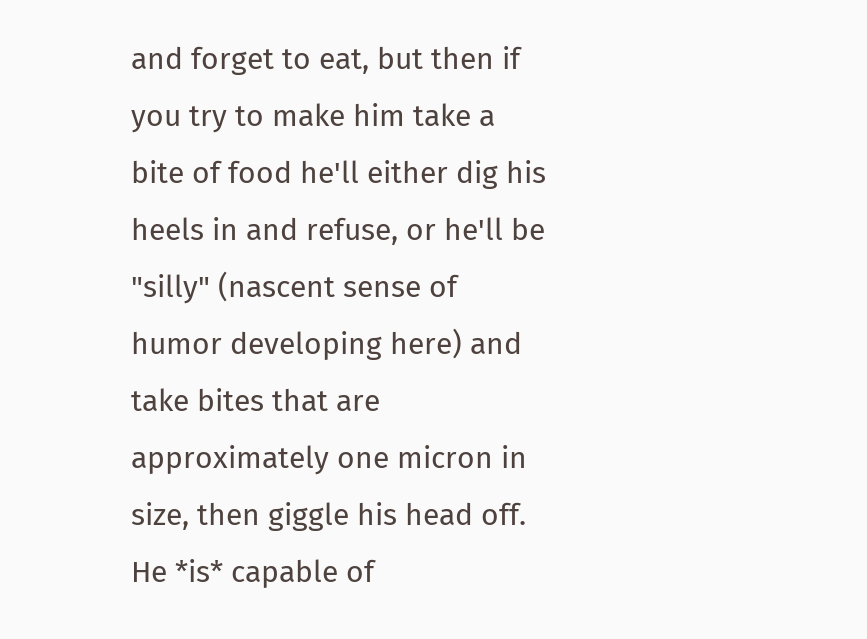and forget to eat, but then if you try to make him take a bite of food he'll either dig his heels in and refuse, or he'll be "silly" (nascent sense of humor developing here) and take bites that are approximately one micron in size, then giggle his head off. He *is* capable of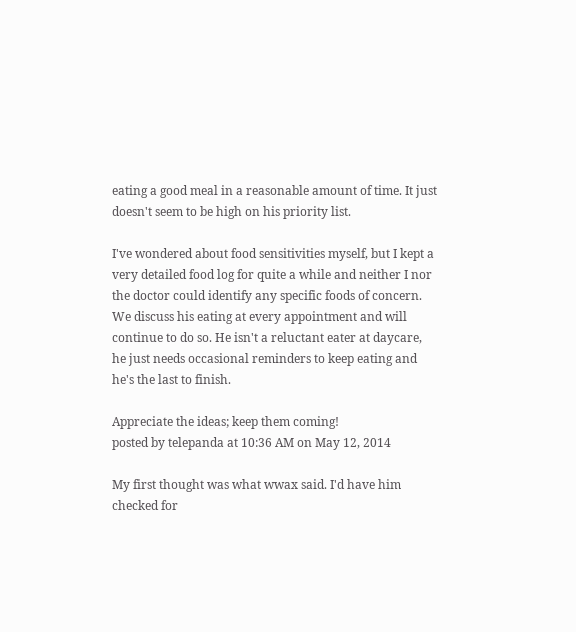eating a good meal in a reasonable amount of time. It just doesn't seem to be high on his priority list.

I've wondered about food sensitivities myself, but I kept a very detailed food log for quite a while and neither I nor the doctor could identify any specific foods of concern. We discuss his eating at every appointment and will continue to do so. He isn't a reluctant eater at daycare, he just needs occasional reminders to keep eating and he's the last to finish.

Appreciate the ideas; keep them coming!
posted by telepanda at 10:36 AM on May 12, 2014

My first thought was what wwax said. I'd have him checked for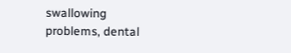swallowing problems, dental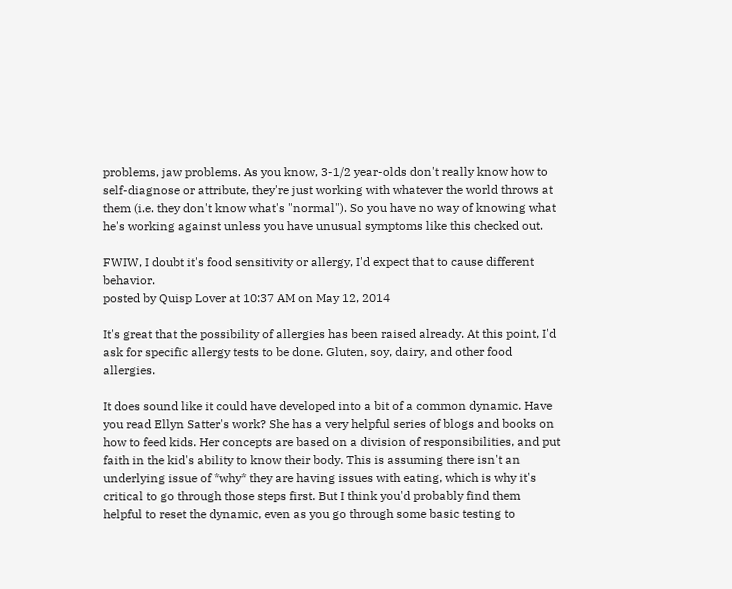problems, jaw problems. As you know, 3-1/2 year-olds don't really know how to self-diagnose or attribute, they're just working with whatever the world throws at them (i.e. they don't know what's "normal"). So you have no way of knowing what he's working against unless you have unusual symptoms like this checked out.

FWIW, I doubt it's food sensitivity or allergy, I'd expect that to cause different behavior.
posted by Quisp Lover at 10:37 AM on May 12, 2014

It's great that the possibility of allergies has been raised already. At this point, I'd ask for specific allergy tests to be done. Gluten, soy, dairy, and other food allergies.

It does sound like it could have developed into a bit of a common dynamic. Have you read Ellyn Satter's work? She has a very helpful series of blogs and books on how to feed kids. Her concepts are based on a division of responsibilities, and put faith in the kid's ability to know their body. This is assuming there isn't an underlying issue of *why* they are having issues with eating, which is why it's critical to go through those steps first. But I think you'd probably find them helpful to reset the dynamic, even as you go through some basic testing to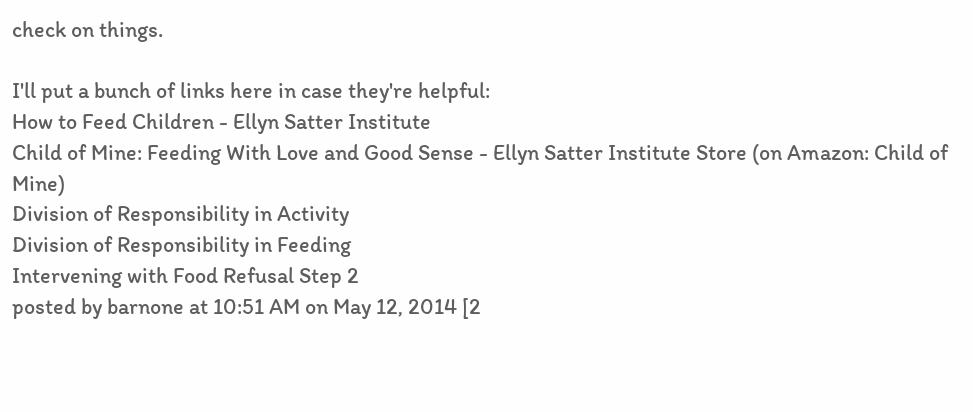check on things.

I'll put a bunch of links here in case they're helpful:
How to Feed Children - Ellyn Satter Institute
Child of Mine: Feeding With Love and Good Sense - Ellyn Satter Institute Store (on Amazon: Child of Mine)
Division of Responsibility in Activity
Division of Responsibility in Feeding
Intervening with Food Refusal Step 2
posted by barnone at 10:51 AM on May 12, 2014 [2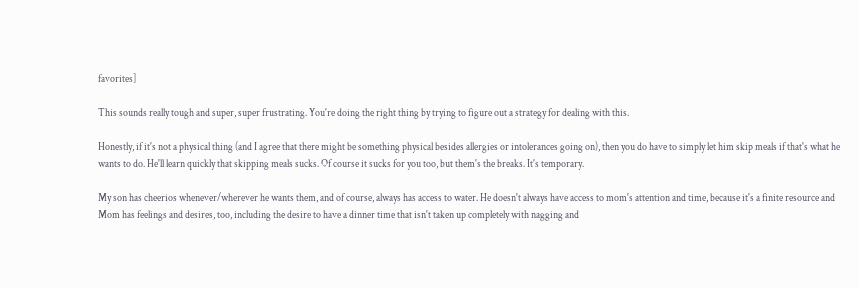favorites]

This sounds really tough and super, super frustrating. You're doing the right thing by trying to figure out a strategy for dealing with this.

Honestly, if it's not a physical thing (and I agree that there might be something physical besides allergies or intolerances going on), then you do have to simply let him skip meals if that's what he wants to do. He'll learn quickly that skipping meals sucks. Of course it sucks for you too, but them's the breaks. It's temporary.

My son has cheerios whenever/wherever he wants them, and of course, always has access to water. He doesn't always have access to mom's attention and time, because it's a finite resource and Mom has feelings and desires, too, including the desire to have a dinner time that isn't taken up completely with nagging and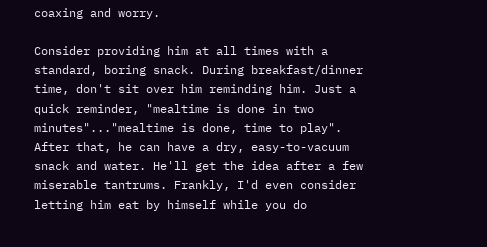coaxing and worry.

Consider providing him at all times with a standard, boring snack. During breakfast/dinner time, don't sit over him reminding him. Just a quick reminder, "mealtime is done in two minutes"..."mealtime is done, time to play". After that, he can have a dry, easy-to-vacuum snack and water. He'll get the idea after a few miserable tantrums. Frankly, I'd even consider letting him eat by himself while you do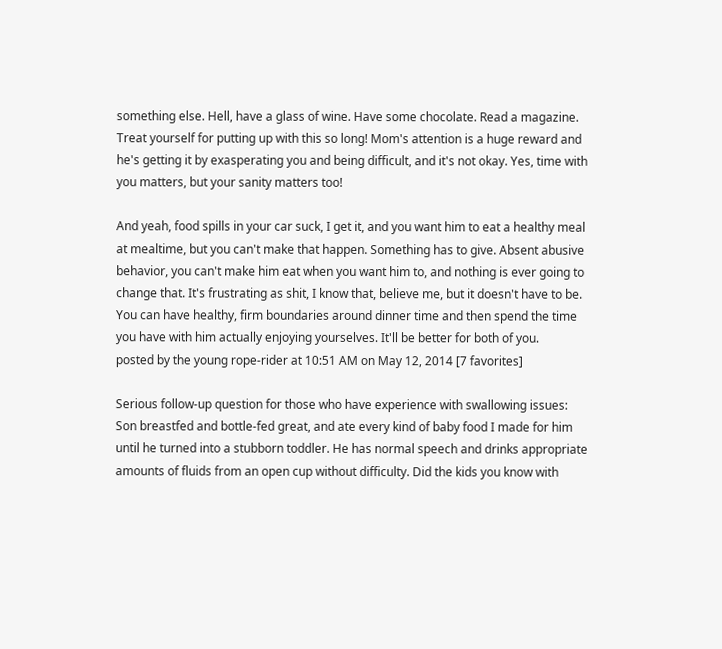something else. Hell, have a glass of wine. Have some chocolate. Read a magazine. Treat yourself for putting up with this so long! Mom's attention is a huge reward and he's getting it by exasperating you and being difficult, and it's not okay. Yes, time with you matters, but your sanity matters too!

And yeah, food spills in your car suck, I get it, and you want him to eat a healthy meal at mealtime, but you can't make that happen. Something has to give. Absent abusive behavior, you can't make him eat when you want him to, and nothing is ever going to change that. It's frustrating as shit, I know that, believe me, but it doesn't have to be. You can have healthy, firm boundaries around dinner time and then spend the time you have with him actually enjoying yourselves. It'll be better for both of you.
posted by the young rope-rider at 10:51 AM on May 12, 2014 [7 favorites]

Serious follow-up question for those who have experience with swallowing issues: Son breastfed and bottle-fed great, and ate every kind of baby food I made for him until he turned into a stubborn toddler. He has normal speech and drinks appropriate amounts of fluids from an open cup without difficulty. Did the kids you know with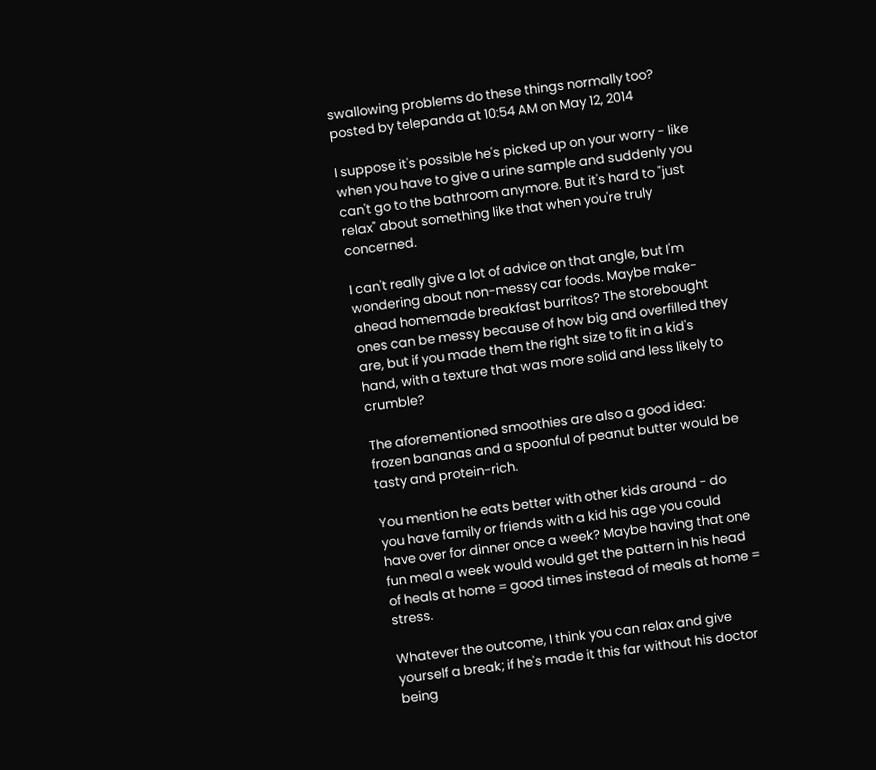swallowing problems do these things normally too?
posted by telepanda at 10:54 AM on May 12, 2014

I suppose it's possible he's picked up on your worry - like when you have to give a urine sample and suddenly you can't go to the bathroom anymore. But it's hard to "just relax" about something like that when you're truly concerned.

I can't really give a lot of advice on that angle, but I'm wondering about non-messy car foods. Maybe make-ahead homemade breakfast burritos? The storebought ones can be messy because of how big and overfilled they are, but if you made them the right size to fit in a kid's hand, with a texture that was more solid and less likely to crumble?

The aforementioned smoothies are also a good idea: frozen bananas and a spoonful of peanut butter would be tasty and protein-rich.

You mention he eats better with other kids around - do you have family or friends with a kid his age you could have over for dinner once a week? Maybe having that one fun meal a week would would get the pattern in his head of heals at home = good times instead of meals at home = stress.

Whatever the outcome, I think you can relax and give yourself a break; if he's made it this far without his doctor being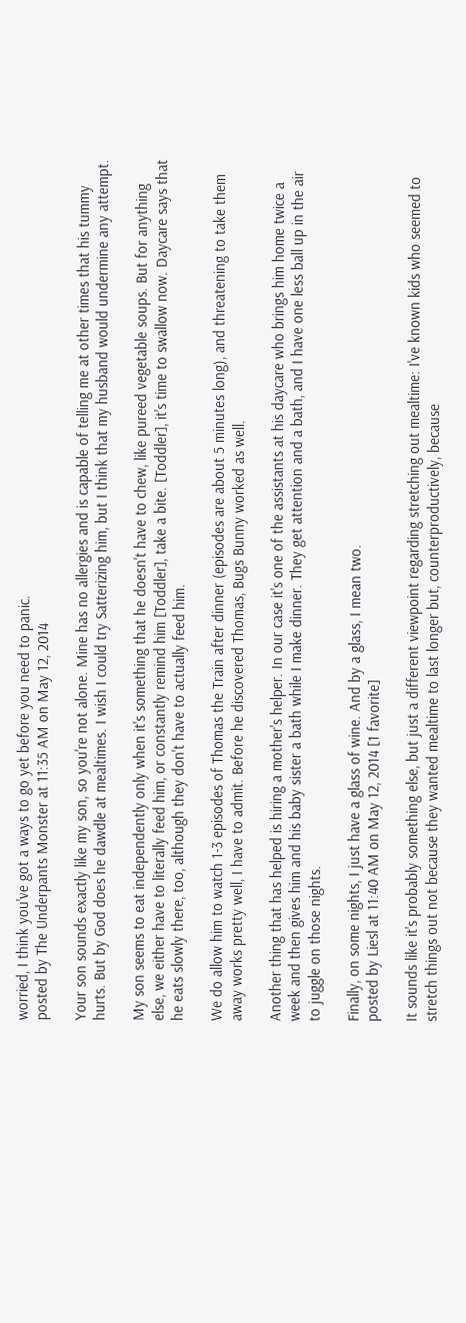worried, I think you've got a ways to go yet before you need to panic.
posted by The Underpants Monster at 11:35 AM on May 12, 2014

Your son sounds exactly like my son, so you're not alone. Mine has no allergies and is capable of telling me at other times that his tummy hurts. But by God does he dawdle at mealtimes. I wish I could try Satterizing him, but I think that my husband would undermine any attempt.

My son seems to eat independently only when it's something that he doesn't have to chew, like pureed vegetable soups. But for anything else, we either have to literally feed him, or constantly remind him [Toddler], take a bite. [Toddler], it's time to swallow now. Daycare says that he eats slowly there, too, although they don't have to actually feed him.

We do allow him to watch 1-3 episodes of Thomas the Train after dinner (episodes are about 5 minutes long), and threatening to take them away works pretty well, I have to admit. Before he discovered Thomas, Bugs Bunny worked as well.

Another thing that has helped is hiring a mother's helper. In our case it's one of the assistants at his daycare who brings him home twice a week and then gives him and his baby sister a bath while I make dinner. They get attention and a bath, and I have one less ball up in the air to juggle on those nights.

Finally, on some nights, I just have a glass of wine. And by a glass, I mean two.
posted by Liesl at 11:40 AM on May 12, 2014 [1 favorite]

It sounds like it's probably something else, but just a different viewpoint regarding stretching out mealtime: I've known kids who seemed to stretch things out not because they wanted mealtime to last longer but, counterproductively, because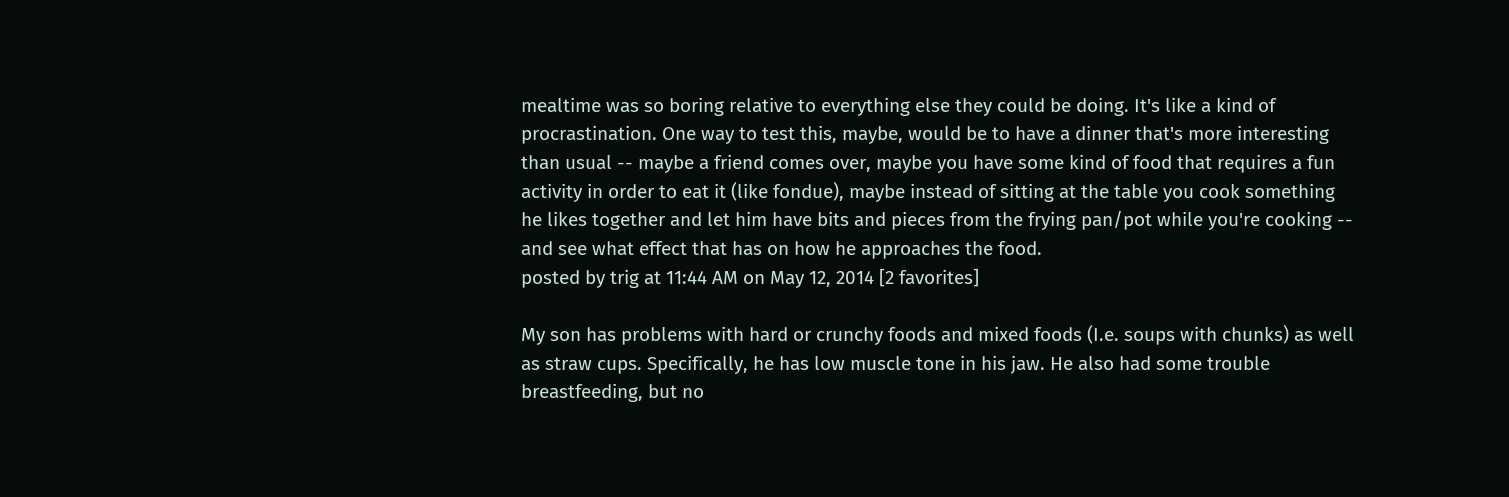mealtime was so boring relative to everything else they could be doing. It's like a kind of procrastination. One way to test this, maybe, would be to have a dinner that's more interesting than usual -- maybe a friend comes over, maybe you have some kind of food that requires a fun activity in order to eat it (like fondue), maybe instead of sitting at the table you cook something he likes together and let him have bits and pieces from the frying pan/pot while you're cooking -- and see what effect that has on how he approaches the food.
posted by trig at 11:44 AM on May 12, 2014 [2 favorites]

My son has problems with hard or crunchy foods and mixed foods (I.e. soups with chunks) as well as straw cups. Specifically, he has low muscle tone in his jaw. He also had some trouble breastfeeding, but no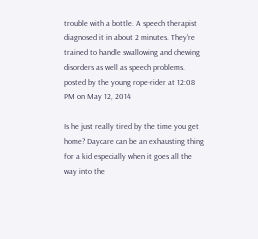trouble with a bottle. A speech therapist diagnosed it in about 2 minutes. They're trained to handle swallowing and chewing disorders as well as speech problems.
posted by the young rope-rider at 12:08 PM on May 12, 2014

Is he just really tired by the time you get home? Daycare can be an exhausting thing for a kid especially when it goes all the way into the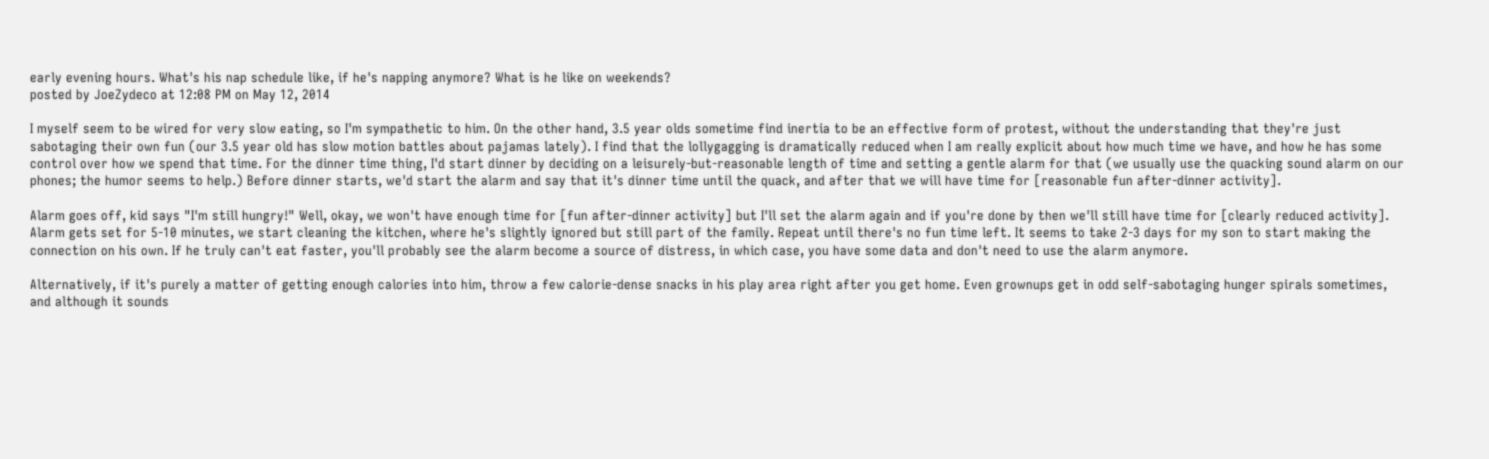early evening hours. What's his nap schedule like, if he's napping anymore? What is he like on weekends?
posted by JoeZydeco at 12:08 PM on May 12, 2014

I myself seem to be wired for very slow eating, so I'm sympathetic to him. On the other hand, 3.5 year olds sometime find inertia to be an effective form of protest, without the understanding that they're just sabotaging their own fun (our 3.5 year old has slow motion battles about pajamas lately). I find that the lollygagging is dramatically reduced when I am really explicit about how much time we have, and how he has some control over how we spend that time. For the dinner time thing, I'd start dinner by deciding on a leisurely-but-reasonable length of time and setting a gentle alarm for that (we usually use the quacking sound alarm on our phones; the humor seems to help.) Before dinner starts, we'd start the alarm and say that it's dinner time until the quack, and after that we will have time for [reasonable fun after-dinner activity].

Alarm goes off, kid says "I'm still hungry!" Well, okay, we won't have enough time for [fun after-dinner activity] but I'll set the alarm again and if you're done by then we'll still have time for [clearly reduced activity]. Alarm gets set for 5-10 minutes, we start cleaning the kitchen, where he's slightly ignored but still part of the family. Repeat until there's no fun time left. It seems to take 2-3 days for my son to start making the connection on his own. If he truly can't eat faster, you'll probably see the alarm become a source of distress, in which case, you have some data and don't need to use the alarm anymore.

Alternatively, if it's purely a matter of getting enough calories into him, throw a few calorie-dense snacks in his play area right after you get home. Even grownups get in odd self-sabotaging hunger spirals sometimes, and although it sounds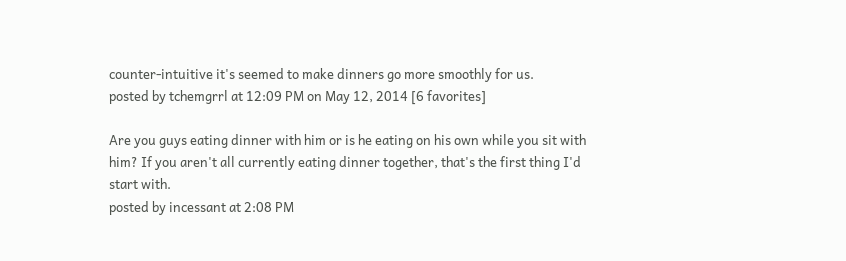counter-intuitive it's seemed to make dinners go more smoothly for us.
posted by tchemgrrl at 12:09 PM on May 12, 2014 [6 favorites]

Are you guys eating dinner with him or is he eating on his own while you sit with him? If you aren't all currently eating dinner together, that's the first thing I'd start with.
posted by incessant at 2:08 PM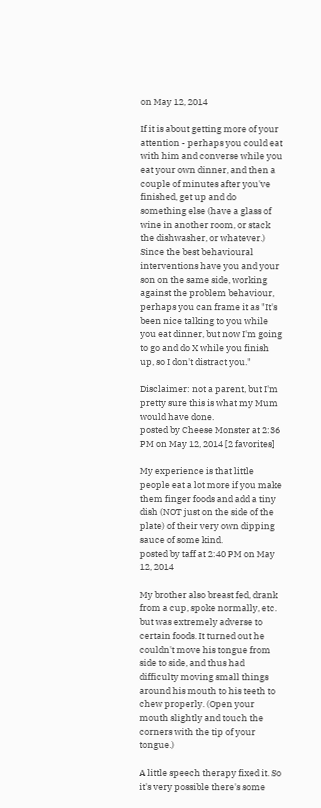on May 12, 2014

If it is about getting more of your attention - perhaps you could eat with him and converse while you eat your own dinner, and then a couple of minutes after you've finished, get up and do something else (have a glass of wine in another room, or stack the dishwasher, or whatever.) Since the best behavioural interventions have you and your son on the same side, working against the problem behaviour, perhaps you can frame it as "It's been nice talking to you while you eat dinner, but now I'm going to go and do X while you finish up, so I don't distract you."

Disclaimer: not a parent, but I'm pretty sure this is what my Mum would have done.
posted by Cheese Monster at 2:36 PM on May 12, 2014 [2 favorites]

My experience is that little people eat a lot more if you make them finger foods and add a tiny dish (NOT just on the side of the plate) of their very own dipping sauce of some kind.
posted by taff at 2:40 PM on May 12, 2014

My brother also breast fed, drank from a cup, spoke normally, etc. but was extremely adverse to certain foods. It turned out he couldn't move his tongue from side to side, and thus had difficulty moving small things around his mouth to his teeth to chew properly. (Open your mouth slightly and touch the corners with the tip of your tongue.)

A little speech therapy fixed it. So it's very possible there's some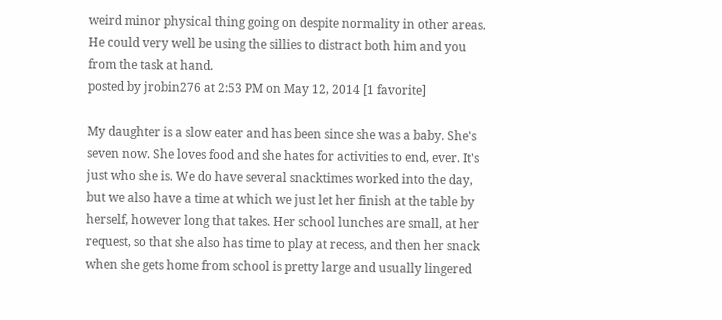weird minor physical thing going on despite normality in other areas. He could very well be using the sillies to distract both him and you from the task at hand.
posted by jrobin276 at 2:53 PM on May 12, 2014 [1 favorite]

My daughter is a slow eater and has been since she was a baby. She's seven now. She loves food and she hates for activities to end, ever. It's just who she is. We do have several snacktimes worked into the day, but we also have a time at which we just let her finish at the table by herself, however long that takes. Her school lunches are small, at her request, so that she also has time to play at recess, and then her snack when she gets home from school is pretty large and usually lingered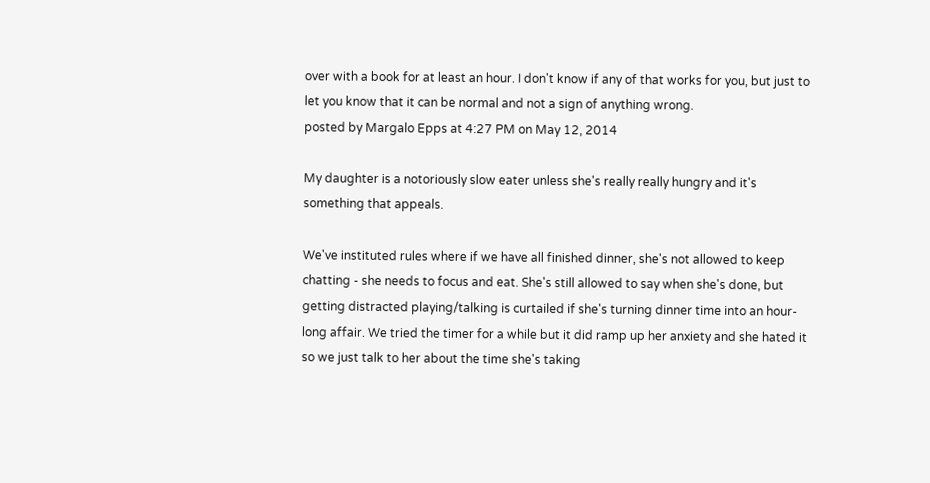over with a book for at least an hour. I don't know if any of that works for you, but just to let you know that it can be normal and not a sign of anything wrong.
posted by Margalo Epps at 4:27 PM on May 12, 2014

My daughter is a notoriously slow eater unless she's really really hungry and it's something that appeals.

We've instituted rules where if we have all finished dinner, she's not allowed to keep chatting - she needs to focus and eat. She's still allowed to say when she's done, but getting distracted playing/talking is curtailed if she's turning dinner time into an hour-long affair. We tried the timer for a while but it did ramp up her anxiety and she hated it so we just talk to her about the time she's taking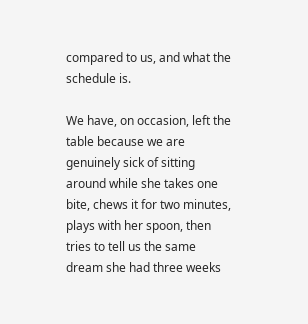compared to us, and what the schedule is.

We have, on occasion, left the table because we are genuinely sick of sitting around while she takes one bite, chews it for two minutes, plays with her spoon, then tries to tell us the same dream she had three weeks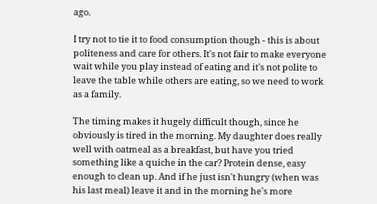ago.

I try not to tie it to food consumption though - this is about politeness and care for others. It's not fair to make everyone wait while you play instead of eating and it's not polite to leave the table while others are eating, so we need to work as a family.

The timing makes it hugely difficult though, since he obviously is tired in the morning. My daughter does really well with oatmeal as a breakfast, but have you tried something like a quiche in the car? Protein dense, easy enough to clean up. And if he just isn't hungry (when was his last meal) leave it and in the morning he's more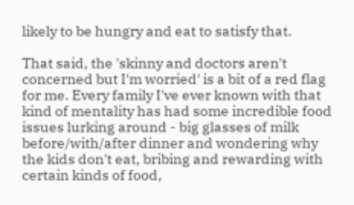likely to be hungry and eat to satisfy that.

That said, the 'skinny and doctors aren't concerned but I'm worried' is a bit of a red flag for me. Every family I've ever known with that kind of mentality has had some incredible food issues lurking around - big glasses of milk before/with/after dinner and wondering why the kids don't eat, bribing and rewarding with certain kinds of food,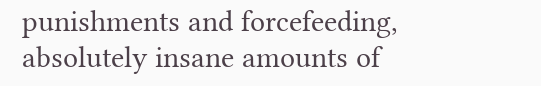punishments and forcefeeding, absolutely insane amounts of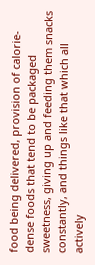food being delivered, provision of calorie-dense foods that tend to be packaged sweetness, giving up and feeding them snacks constantly, and things like that which all actively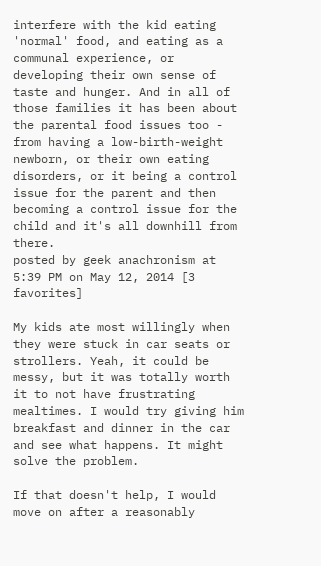interfere with the kid eating 'normal' food, and eating as a communal experience, or developing their own sense of taste and hunger. And in all of those families it has been about the parental food issues too - from having a low-birth-weight newborn, or their own eating disorders, or it being a control issue for the parent and then becoming a control issue for the child and it's all downhill from there.
posted by geek anachronism at 5:39 PM on May 12, 2014 [3 favorites]

My kids ate most willingly when they were stuck in car seats or strollers. Yeah, it could be messy, but it was totally worth it to not have frustrating mealtimes. I would try giving him breakfast and dinner in the car and see what happens. It might solve the problem.

If that doesn't help, I would move on after a reasonably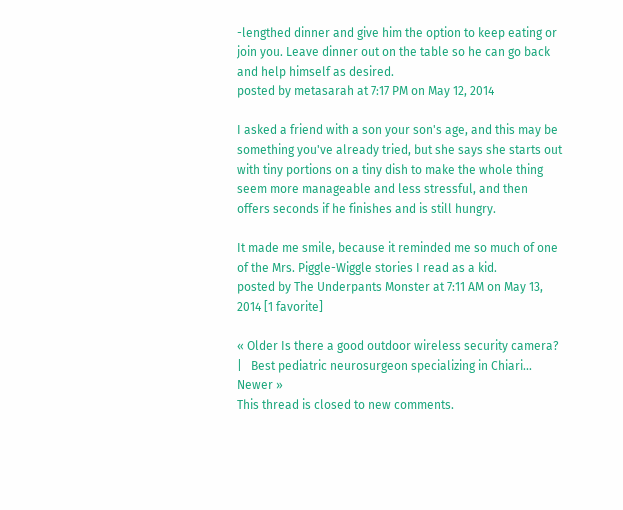-lengthed dinner and give him the option to keep eating or join you. Leave dinner out on the table so he can go back and help himself as desired.
posted by metasarah at 7:17 PM on May 12, 2014

I asked a friend with a son your son's age, and this may be something you've already tried, but she says she starts out with tiny portions on a tiny dish to make the whole thing seem more manageable and less stressful, and then offers seconds if he finishes and is still hungry.

It made me smile, because it reminded me so much of one of the Mrs. Piggle-Wiggle stories I read as a kid.
posted by The Underpants Monster at 7:11 AM on May 13, 2014 [1 favorite]

« Older Is there a good outdoor wireless security camera?   |   Best pediatric neurosurgeon specializing in Chiari... Newer »
This thread is closed to new comments.